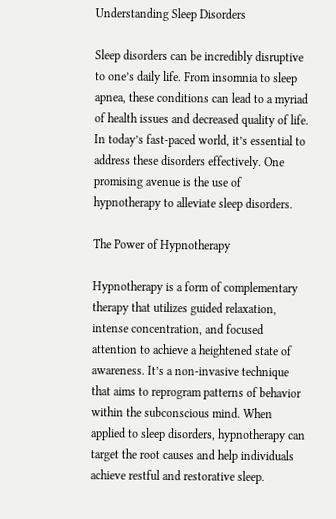Understanding Sleep Disorders

Sleep disorders can be incredibly disruptive to one’s daily life. From insomnia to sleep apnea, these conditions can lead to a myriad of health issues and decreased quality of life. In today’s fast-paced world, it’s essential to address these disorders effectively. One promising avenue is the use of hypnotherapy to alleviate sleep disorders.

The Power of Hypnotherapy

Hypnotherapy is a form of complementary therapy that utilizes guided relaxation, intense concentration, and focused attention to achieve a heightened state of awareness. It’s a non-invasive technique that aims to reprogram patterns of behavior within the subconscious mind. When applied to sleep disorders, hypnotherapy can target the root causes and help individuals achieve restful and restorative sleep.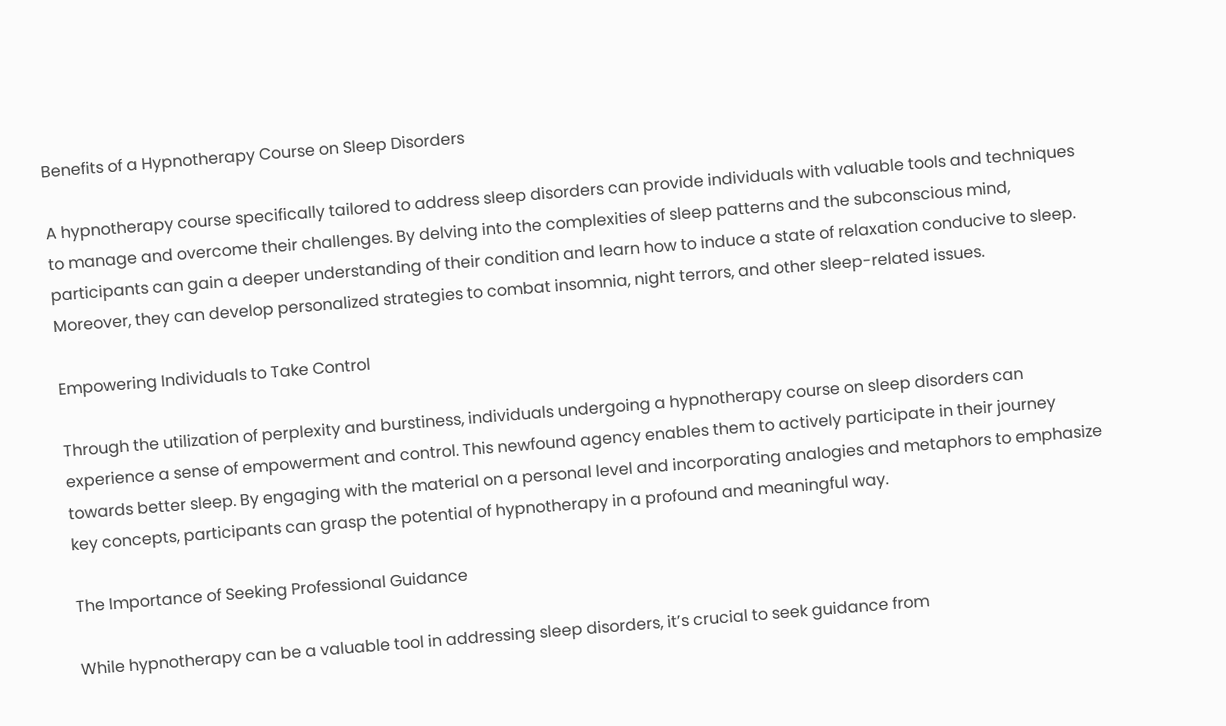Benefits of a Hypnotherapy Course on Sleep Disorders

A hypnotherapy course specifically tailored to address sleep disorders can provide individuals with valuable tools and techniques to manage and overcome their challenges. By delving into the complexities of sleep patterns and the subconscious mind, participants can gain a deeper understanding of their condition and learn how to induce a state of relaxation conducive to sleep. Moreover, they can develop personalized strategies to combat insomnia, night terrors, and other sleep-related issues.

Empowering Individuals to Take Control

Through the utilization of perplexity and burstiness, individuals undergoing a hypnotherapy course on sleep disorders can experience a sense of empowerment and control. This newfound agency enables them to actively participate in their journey towards better sleep. By engaging with the material on a personal level and incorporating analogies and metaphors to emphasize key concepts, participants can grasp the potential of hypnotherapy in a profound and meaningful way.

The Importance of Seeking Professional Guidance

While hypnotherapy can be a valuable tool in addressing sleep disorders, it’s crucial to seek guidance from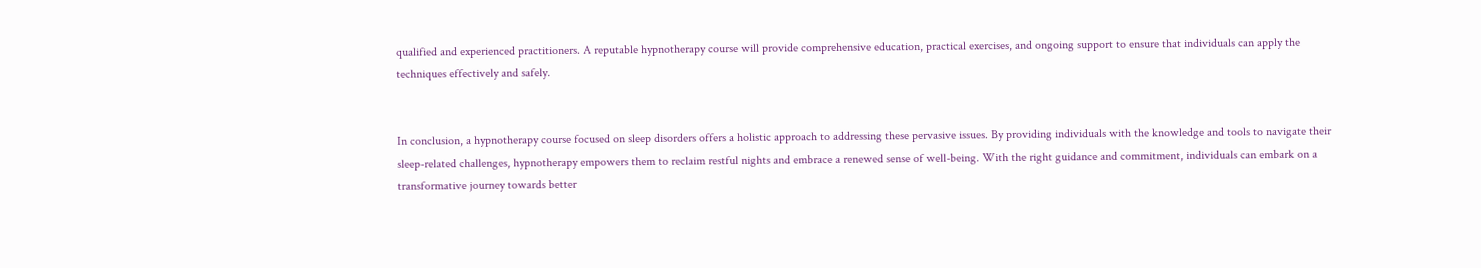qualified and experienced practitioners. A reputable hypnotherapy course will provide comprehensive education, practical exercises, and ongoing support to ensure that individuals can apply the techniques effectively and safely.


In conclusion, a hypnotherapy course focused on sleep disorders offers a holistic approach to addressing these pervasive issues. By providing individuals with the knowledge and tools to navigate their sleep-related challenges, hypnotherapy empowers them to reclaim restful nights and embrace a renewed sense of well-being. With the right guidance and commitment, individuals can embark on a transformative journey towards better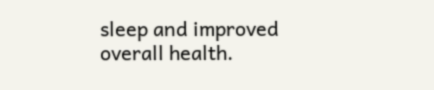sleep and improved overall health.